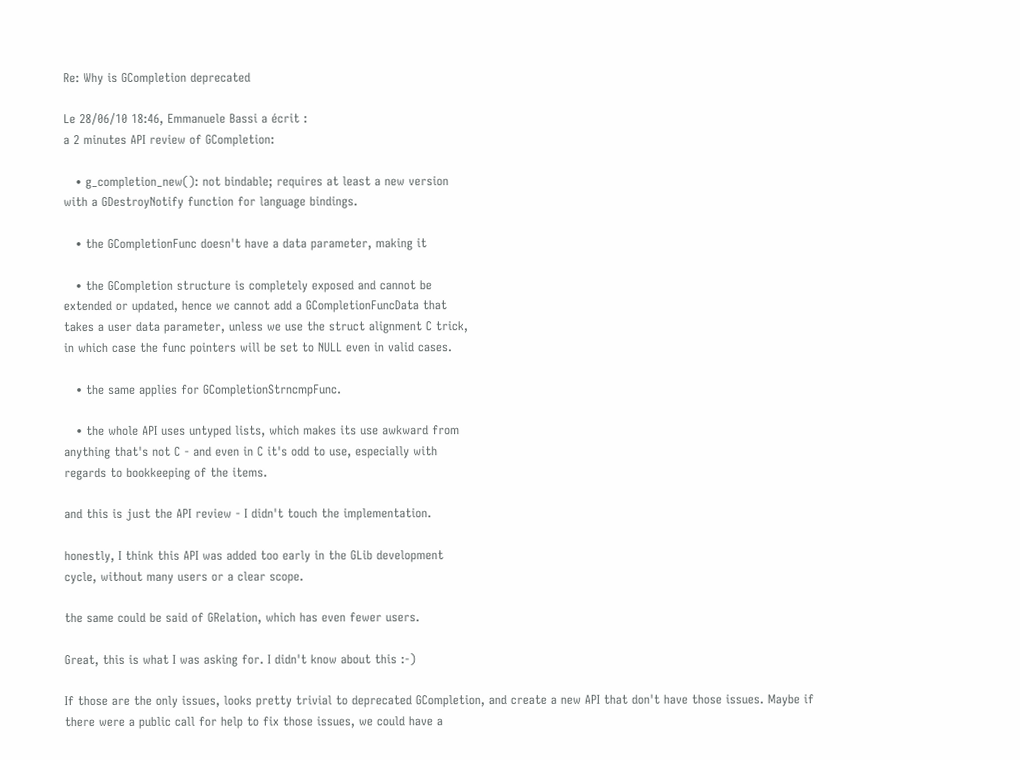Re: Why is GCompletion deprecated

Le 28/06/10 18:46, Emmanuele Bassi a écrit :
a 2 minutes API review of GCompletion:

   • g_completion_new(): not bindable; requires at least a new version
with a GDestroyNotify function for language bindings.

   • the GCompletionFunc doesn't have a data parameter, making it

   • the GCompletion structure is completely exposed and cannot be
extended or updated, hence we cannot add a GCompletionFuncData that
takes a user data parameter, unless we use the struct alignment C trick,
in which case the func pointers will be set to NULL even in valid cases.

   • the same applies for GCompletionStrncmpFunc.

   • the whole API uses untyped lists, which makes its use awkward from
anything that's not C - and even in C it's odd to use, especially with
regards to bookkeeping of the items.

and this is just the API review - I didn't touch the implementation.

honestly, I think this API was added too early in the GLib development
cycle, without many users or a clear scope.

the same could be said of GRelation, which has even fewer users.

Great, this is what I was asking for. I didn't know about this :-)

If those are the only issues, looks pretty trivial to deprecated GCompletion, and create a new API that don't have those issues. Maybe if there were a public call for help to fix those issues, we could have a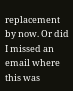replacement by now. Or did I missed an email where this was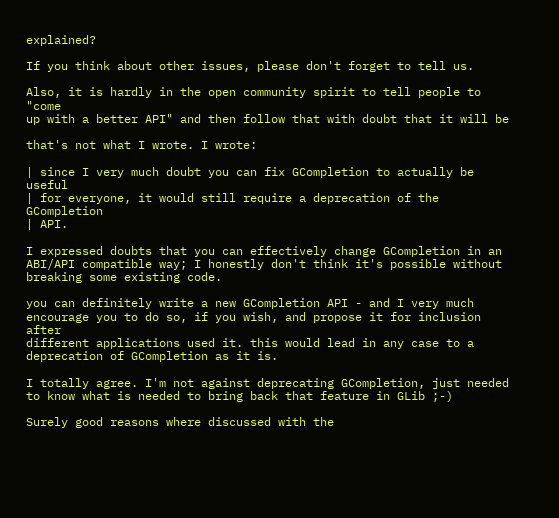explained?

If you think about other issues, please don't forget to tell us.

Also, it is hardly in the open community spirit to tell people to "come
up with a better API" and then follow that with doubt that it will be

that's not what I wrote. I wrote:

| since I very much doubt you can fix GCompletion to actually be useful
| for everyone, it would still require a deprecation of the GCompletion
| API.

I expressed doubts that you can effectively change GCompletion in an
ABI/API compatible way; I honestly don't think it's possible without
breaking some existing code.

you can definitely write a new GCompletion API - and I very much
encourage you to do so, if you wish, and propose it for inclusion after
different applications used it. this would lead in any case to a
deprecation of GCompletion as it is.

I totally agree. I'm not against deprecating GCompletion, just needed to know what is needed to bring back that feature in GLib ;-)

Surely good reasons where discussed with the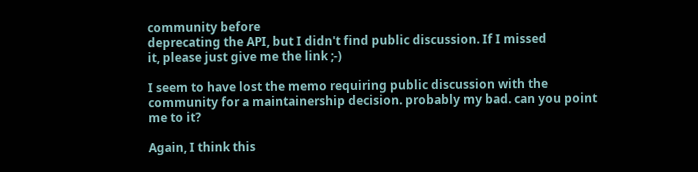community before
deprecating the API, but I didn't find public discussion. If I missed
it, please just give me the link ;-)

I seem to have lost the memo requiring public discussion with the
community for a maintainership decision. probably my bad. can you point
me to it?

Again, I think this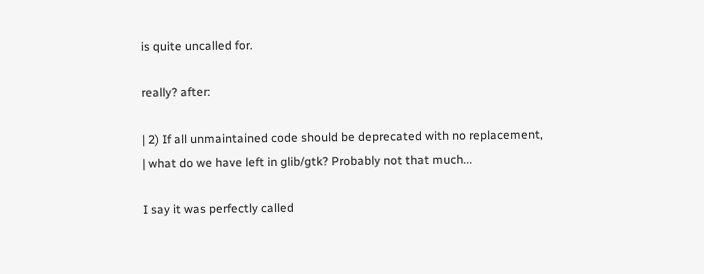is quite uncalled for.

really? after:

| 2) If all unmaintained code should be deprecated with no replacement,
| what do we have left in glib/gtk? Probably not that much...

I say it was perfectly called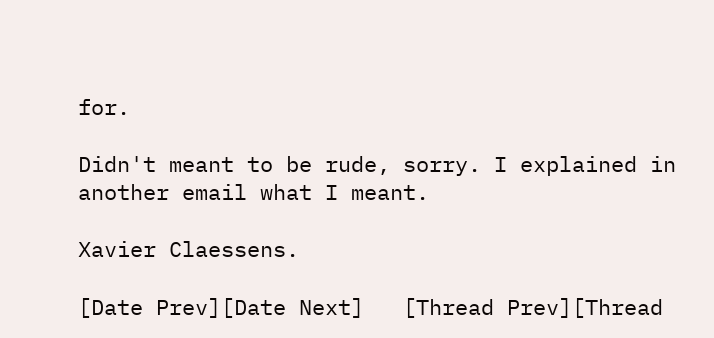for.

Didn't meant to be rude, sorry. I explained in another email what I meant.

Xavier Claessens.

[Date Prev][Date Next]   [Thread Prev][Thread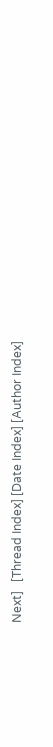Next]   [Thread Index] [Date Index] [Author Index]